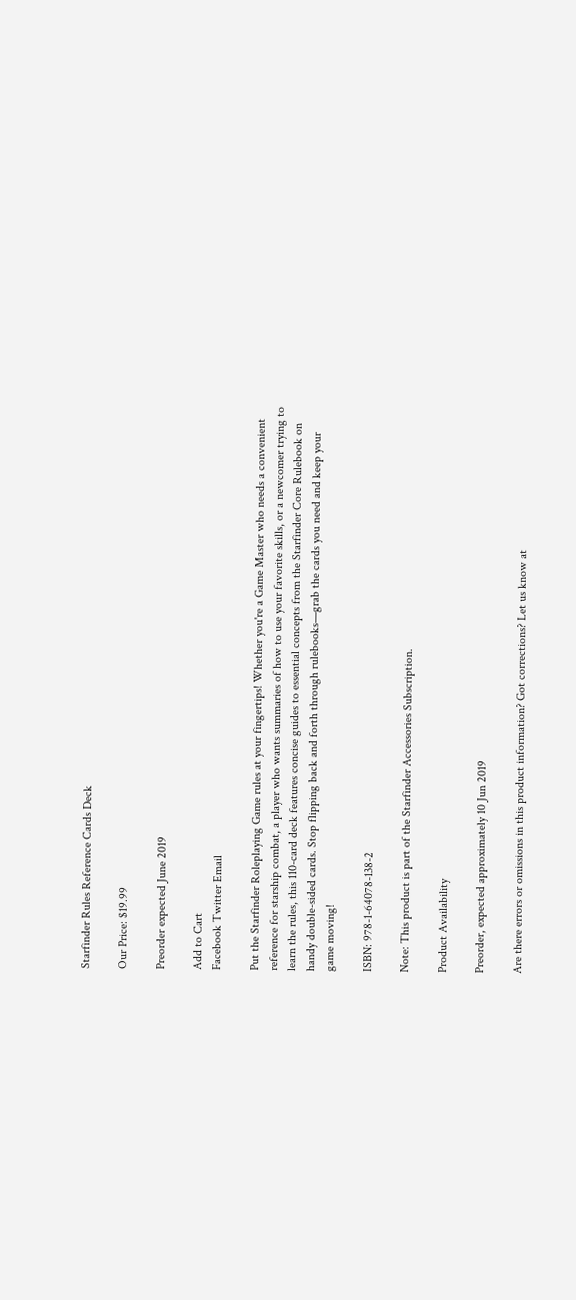Starfinder Rules Reference Cards Deck

Our Price: $19.99

Preorder expected June 2019

Add to Cart
Facebook Twitter Email

Put the Starfinder Roleplaying Game rules at your fingertips! Whether you're a Game Master who needs a convenient reference for starship combat, a player who wants summaries of how to use your favorite skills, or a newcomer trying to learn the rules, this 110-card deck features concise guides to essential concepts from the Starfinder Core Rulebook on handy double-sided cards. Stop flipping back and forth through rulebooks—grab the cards you need and keep your game moving!

ISBN: 978-1-64078-138-2

Note: This product is part of the Starfinder Accessories Subscription.

Product Availability

Preorder, expected approximately 10 Jun 2019

Are there errors or omissions in this product information? Got corrections? Let us know at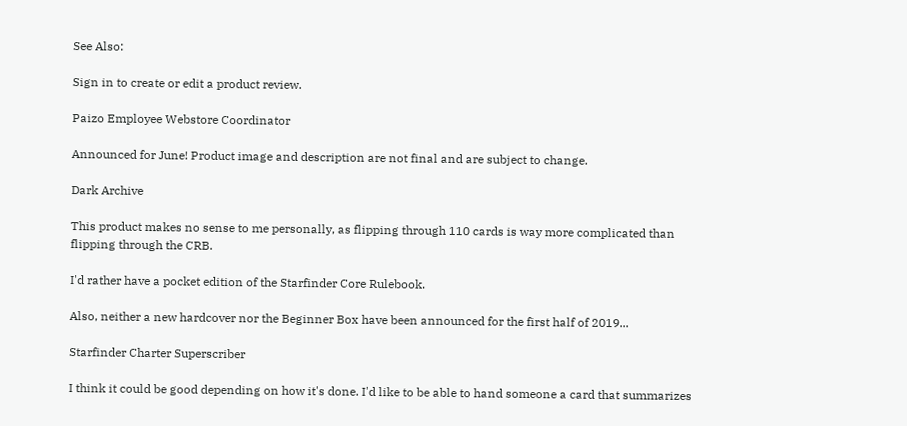See Also:

Sign in to create or edit a product review.

Paizo Employee Webstore Coordinator

Announced for June! Product image and description are not final and are subject to change.

Dark Archive

This product makes no sense to me personally, as flipping through 110 cards is way more complicated than flipping through the CRB.

I'd rather have a pocket edition of the Starfinder Core Rulebook.

Also, neither a new hardcover nor the Beginner Box have been announced for the first half of 2019...

Starfinder Charter Superscriber

I think it could be good depending on how it's done. I'd like to be able to hand someone a card that summarizes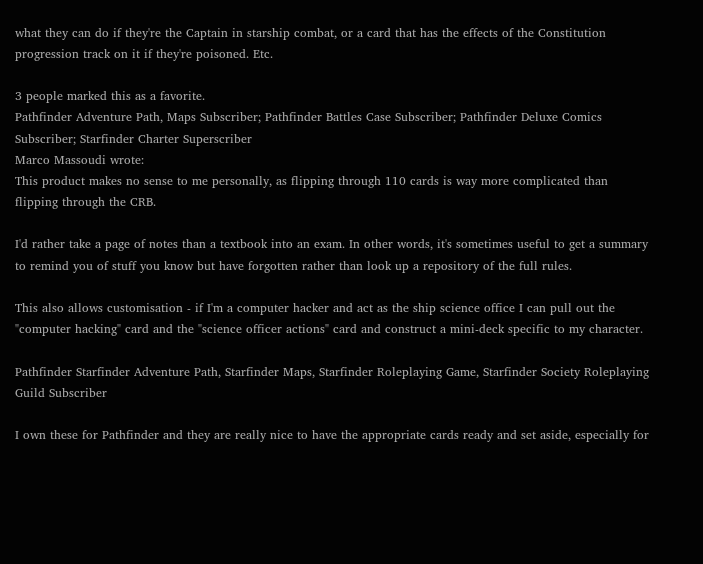what they can do if they're the Captain in starship combat, or a card that has the effects of the Constitution progression track on it if they're poisoned. Etc.

3 people marked this as a favorite.
Pathfinder Adventure Path, Maps Subscriber; Pathfinder Battles Case Subscriber; Pathfinder Deluxe Comics Subscriber; Starfinder Charter Superscriber
Marco Massoudi wrote:
This product makes no sense to me personally, as flipping through 110 cards is way more complicated than flipping through the CRB.

I'd rather take a page of notes than a textbook into an exam. In other words, it's sometimes useful to get a summary to remind you of stuff you know but have forgotten rather than look up a repository of the full rules.

This also allows customisation - if I'm a computer hacker and act as the ship science office I can pull out the "computer hacking" card and the "science officer actions" card and construct a mini-deck specific to my character.

Pathfinder Starfinder Adventure Path, Starfinder Maps, Starfinder Roleplaying Game, Starfinder Society Roleplaying Guild Subscriber

I own these for Pathfinder and they are really nice to have the appropriate cards ready and set aside, especially for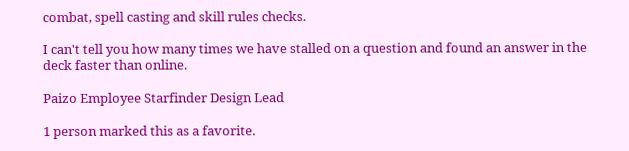combat, spell casting and skill rules checks.

I can't tell you how many times we have stalled on a question and found an answer in the deck faster than online.

Paizo Employee Starfinder Design Lead

1 person marked this as a favorite.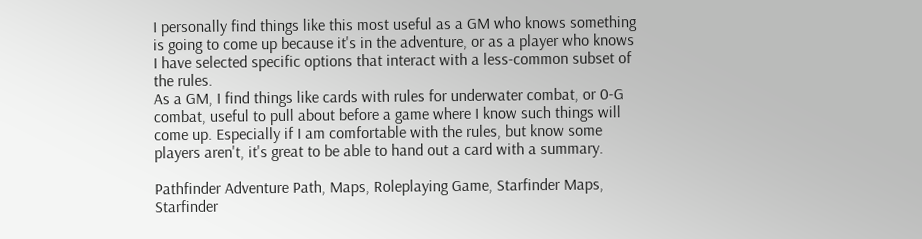I personally find things like this most useful as a GM who knows something is going to come up because it's in the adventure, or as a player who knows I have selected specific options that interact with a less-common subset of the rules.
As a GM, I find things like cards with rules for underwater combat, or 0-G combat, useful to pull about before a game where I know such things will come up. Especially if I am comfortable with the rules, but know some players aren't, it's great to be able to hand out a card with a summary.

Pathfinder Adventure Path, Maps, Roleplaying Game, Starfinder Maps, Starfinder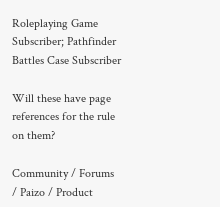Roleplaying Game Subscriber; Pathfinder Battles Case Subscriber

Will these have page references for the rule on them?

Community / Forums / Paizo / Product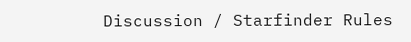Discussion / Starfinder Rules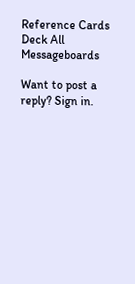Reference Cards Deck All Messageboards

Want to post a reply? Sign in.